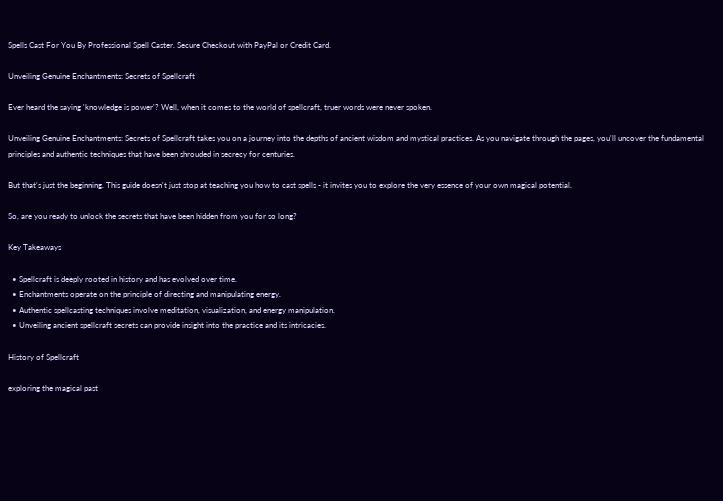Spells Cast For You By Professional Spell Caster. Secure Checkout with PayPal or Credit Card.

Unveiling Genuine Enchantments: Secrets of Spellcraft

Ever heard the saying 'knowledge is power'? Well, when it comes to the world of spellcraft, truer words were never spoken.

Unveiling Genuine Enchantments: Secrets of Spellcraft takes you on a journey into the depths of ancient wisdom and mystical practices. As you navigate through the pages, you'll uncover the fundamental principles and authentic techniques that have been shrouded in secrecy for centuries.

But that's just the beginning. This guide doesn't just stop at teaching you how to cast spells - it invites you to explore the very essence of your own magical potential.

So, are you ready to unlock the secrets that have been hidden from you for so long?

Key Takeaways

  • Spellcraft is deeply rooted in history and has evolved over time.
  • Enchantments operate on the principle of directing and manipulating energy.
  • Authentic spellcasting techniques involve meditation, visualization, and energy manipulation.
  • Unveiling ancient spellcraft secrets can provide insight into the practice and its intricacies.

History of Spellcraft

exploring the magical past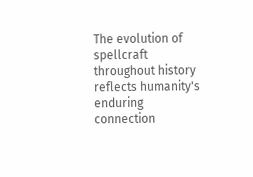The evolution of spellcraft throughout history reflects humanity's enduring connection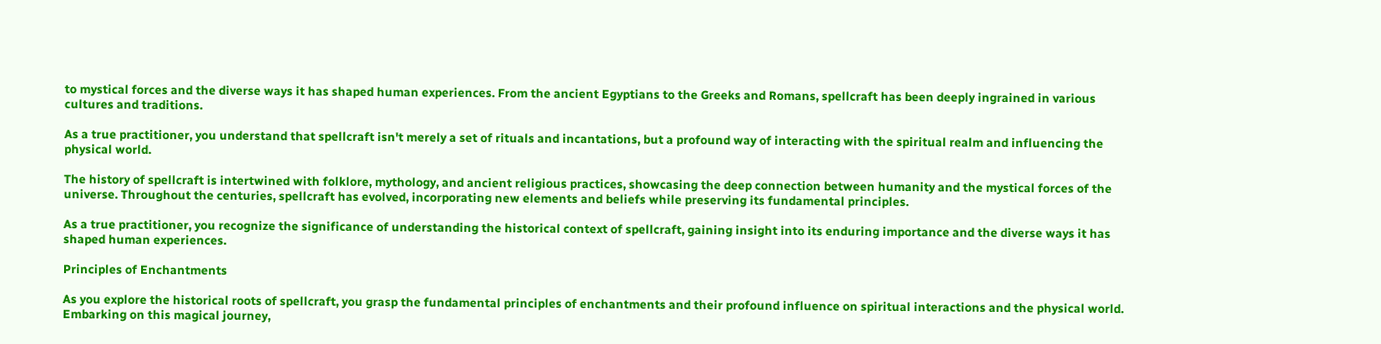to mystical forces and the diverse ways it has shaped human experiences. From the ancient Egyptians to the Greeks and Romans, spellcraft has been deeply ingrained in various cultures and traditions.

As a true practitioner, you understand that spellcraft isn't merely a set of rituals and incantations, but a profound way of interacting with the spiritual realm and influencing the physical world.

The history of spellcraft is intertwined with folklore, mythology, and ancient religious practices, showcasing the deep connection between humanity and the mystical forces of the universe. Throughout the centuries, spellcraft has evolved, incorporating new elements and beliefs while preserving its fundamental principles.

As a true practitioner, you recognize the significance of understanding the historical context of spellcraft, gaining insight into its enduring importance and the diverse ways it has shaped human experiences.

Principles of Enchantments

As you explore the historical roots of spellcraft, you grasp the fundamental principles of enchantments and their profound influence on spiritual interactions and the physical world. Embarking on this magical journey,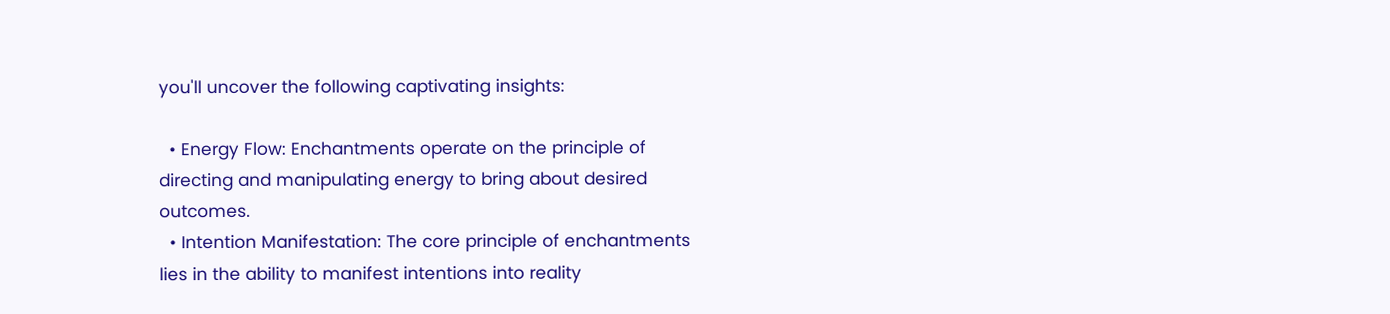you'll uncover the following captivating insights:

  • Energy Flow: Enchantments operate on the principle of directing and manipulating energy to bring about desired outcomes.
  • Intention Manifestation: The core principle of enchantments lies in the ability to manifest intentions into reality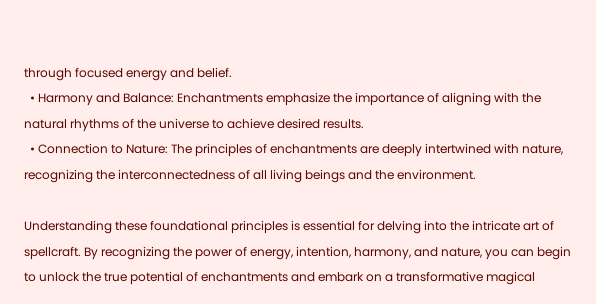through focused energy and belief.
  • Harmony and Balance: Enchantments emphasize the importance of aligning with the natural rhythms of the universe to achieve desired results.
  • Connection to Nature: The principles of enchantments are deeply intertwined with nature, recognizing the interconnectedness of all living beings and the environment.

Understanding these foundational principles is essential for delving into the intricate art of spellcraft. By recognizing the power of energy, intention, harmony, and nature, you can begin to unlock the true potential of enchantments and embark on a transformative magical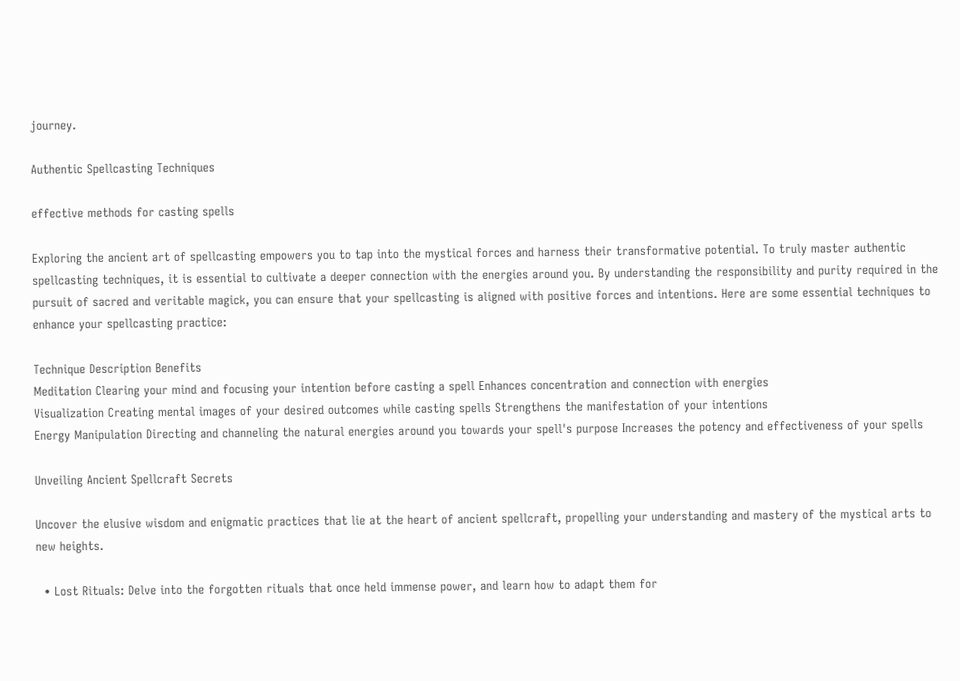journey.

Authentic Spellcasting Techniques

effective methods for casting spells

Exploring the ancient art of spellcasting empowers you to tap into the mystical forces and harness their transformative potential. To truly master authentic spellcasting techniques, it is essential to cultivate a deeper connection with the energies around you. By understanding the responsibility and purity required in the pursuit of sacred and veritable magick, you can ensure that your spellcasting is aligned with positive forces and intentions. Here are some essential techniques to enhance your spellcasting practice:

Technique Description Benefits
Meditation Clearing your mind and focusing your intention before casting a spell Enhances concentration and connection with energies
Visualization Creating mental images of your desired outcomes while casting spells Strengthens the manifestation of your intentions
Energy Manipulation Directing and channeling the natural energies around you towards your spell's purpose Increases the potency and effectiveness of your spells

Unveiling Ancient Spellcraft Secrets

Uncover the elusive wisdom and enigmatic practices that lie at the heart of ancient spellcraft, propelling your understanding and mastery of the mystical arts to new heights.

  • Lost Rituals: Delve into the forgotten rituals that once held immense power, and learn how to adapt them for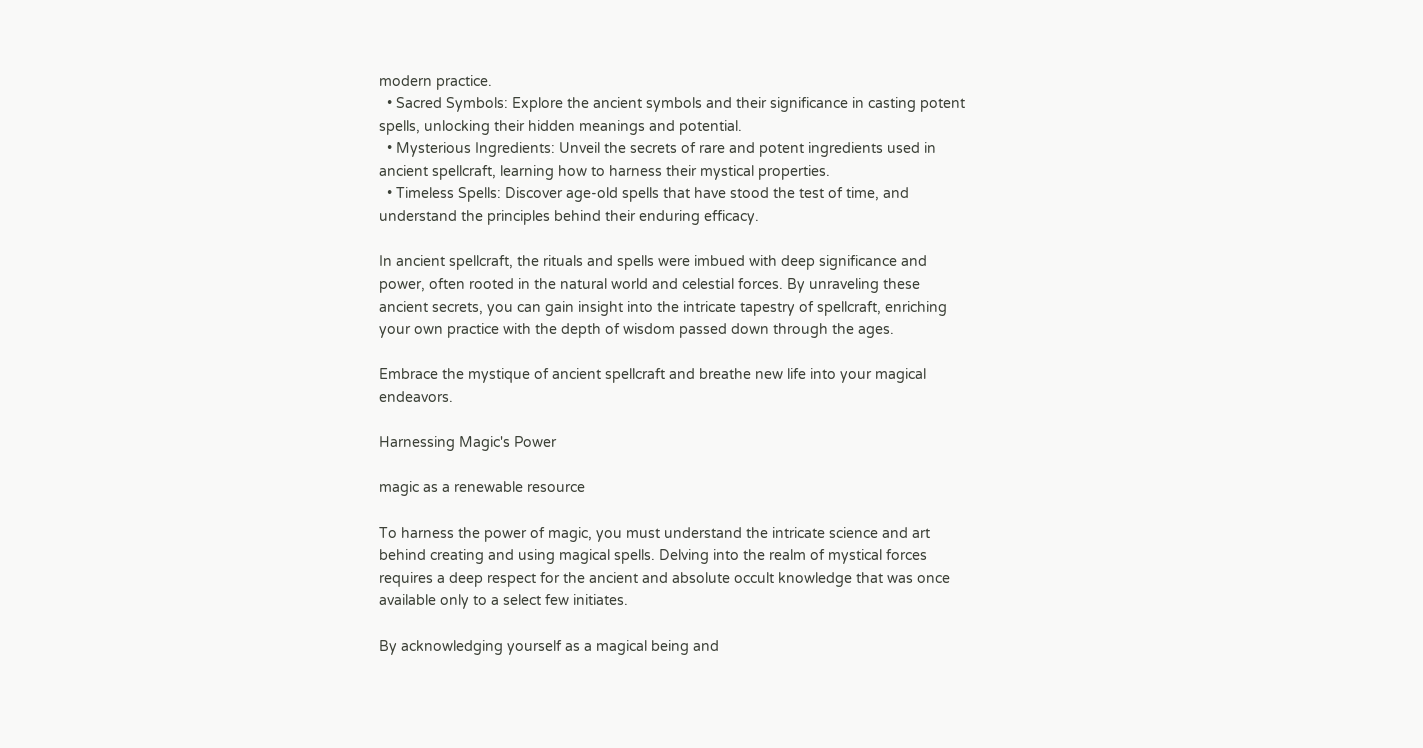modern practice.
  • Sacred Symbols: Explore the ancient symbols and their significance in casting potent spells, unlocking their hidden meanings and potential.
  • Mysterious Ingredients: Unveil the secrets of rare and potent ingredients used in ancient spellcraft, learning how to harness their mystical properties.
  • Timeless Spells: Discover age-old spells that have stood the test of time, and understand the principles behind their enduring efficacy.

In ancient spellcraft, the rituals and spells were imbued with deep significance and power, often rooted in the natural world and celestial forces. By unraveling these ancient secrets, you can gain insight into the intricate tapestry of spellcraft, enriching your own practice with the depth of wisdom passed down through the ages.

Embrace the mystique of ancient spellcraft and breathe new life into your magical endeavors.

Harnessing Magic's Power

magic as a renewable resource

To harness the power of magic, you must understand the intricate science and art behind creating and using magical spells. Delving into the realm of mystical forces requires a deep respect for the ancient and absolute occult knowledge that was once available only to a select few initiates.

By acknowledging yourself as a magical being and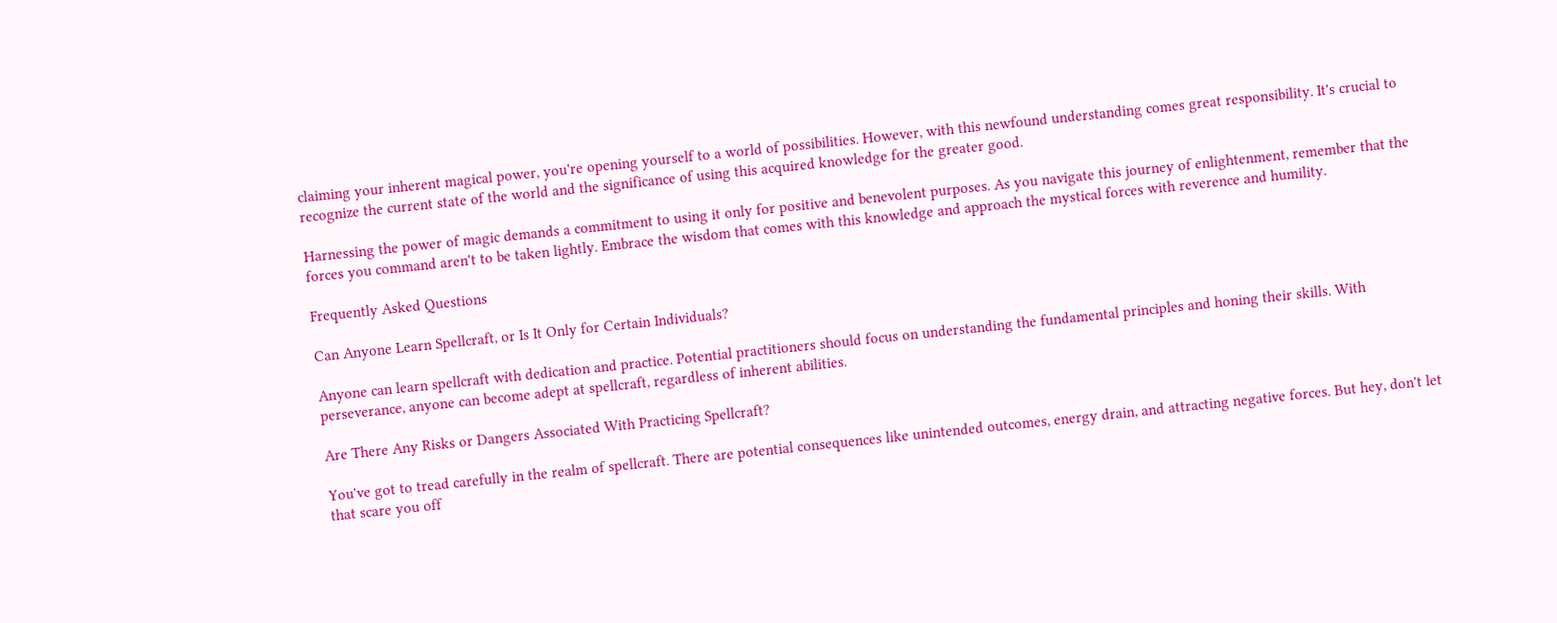claiming your inherent magical power, you're opening yourself to a world of possibilities. However, with this newfound understanding comes great responsibility. It's crucial to recognize the current state of the world and the significance of using this acquired knowledge for the greater good.

Harnessing the power of magic demands a commitment to using it only for positive and benevolent purposes. As you navigate this journey of enlightenment, remember that the forces you command aren't to be taken lightly. Embrace the wisdom that comes with this knowledge and approach the mystical forces with reverence and humility.

Frequently Asked Questions

Can Anyone Learn Spellcraft, or Is It Only for Certain Individuals?

Anyone can learn spellcraft with dedication and practice. Potential practitioners should focus on understanding the fundamental principles and honing their skills. With perseverance, anyone can become adept at spellcraft, regardless of inherent abilities.

Are There Any Risks or Dangers Associated With Practicing Spellcraft?

You've got to tread carefully in the realm of spellcraft. There are potential consequences like unintended outcomes, energy drain, and attracting negative forces. But hey, don't let that scare you off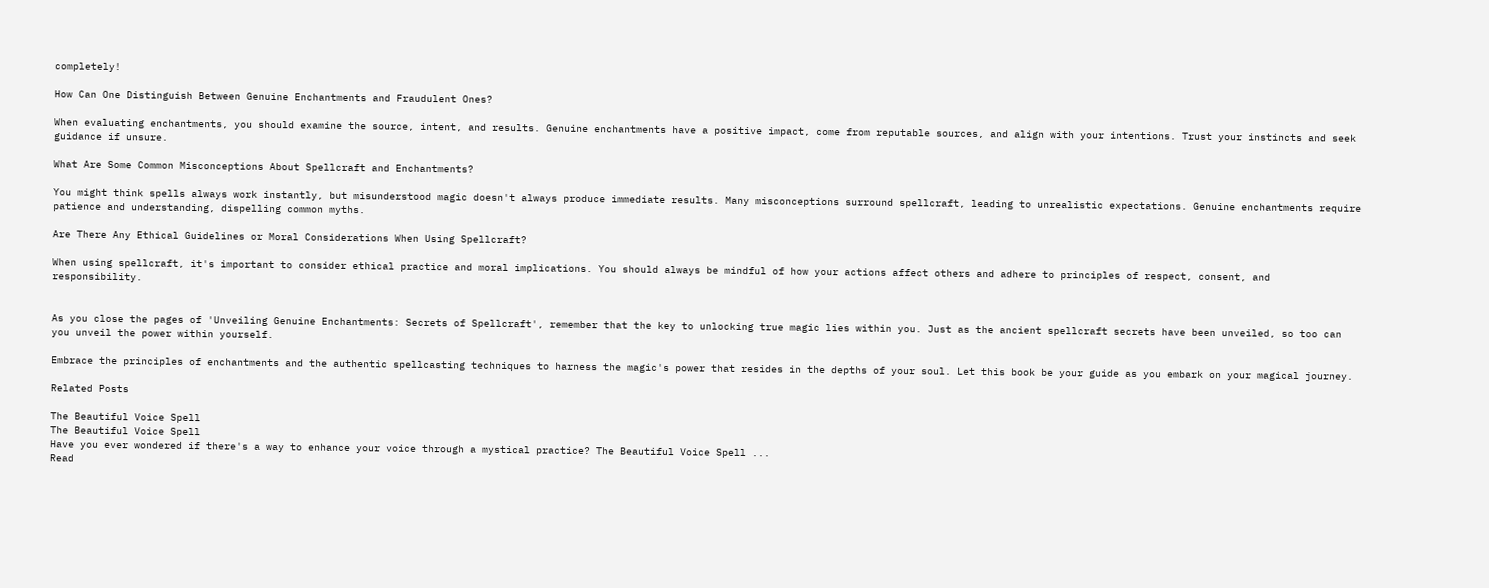completely!

How Can One Distinguish Between Genuine Enchantments and Fraudulent Ones?

When evaluating enchantments, you should examine the source, intent, and results. Genuine enchantments have a positive impact, come from reputable sources, and align with your intentions. Trust your instincts and seek guidance if unsure.

What Are Some Common Misconceptions About Spellcraft and Enchantments?

You might think spells always work instantly, but misunderstood magic doesn't always produce immediate results. Many misconceptions surround spellcraft, leading to unrealistic expectations. Genuine enchantments require patience and understanding, dispelling common myths.

Are There Any Ethical Guidelines or Moral Considerations When Using Spellcraft?

When using spellcraft, it's important to consider ethical practice and moral implications. You should always be mindful of how your actions affect others and adhere to principles of respect, consent, and responsibility.


As you close the pages of 'Unveiling Genuine Enchantments: Secrets of Spellcraft', remember that the key to unlocking true magic lies within you. Just as the ancient spellcraft secrets have been unveiled, so too can you unveil the power within yourself.

Embrace the principles of enchantments and the authentic spellcasting techniques to harness the magic's power that resides in the depths of your soul. Let this book be your guide as you embark on your magical journey.

Related Posts

The Beautiful Voice Spell
The Beautiful Voice Spell
Have you ever wondered if there's a way to enhance your voice through a mystical practice? The Beautiful Voice Spell ...
Read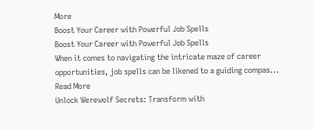More
Boost Your Career with Powerful Job Spells
Boost Your Career with Powerful Job Spells
When it comes to navigating the intricate maze of career opportunities, job spells can be likened to a guiding compas...
Read More
Unlock Werewolf Secrets: Transform with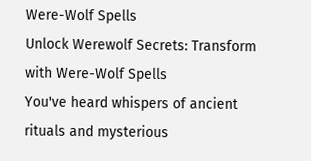Were-Wolf Spells
Unlock Werewolf Secrets: Transform with Were-Wolf Spells
You've heard whispers of ancient rituals and mysterious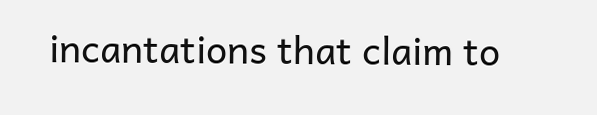incantations that claim to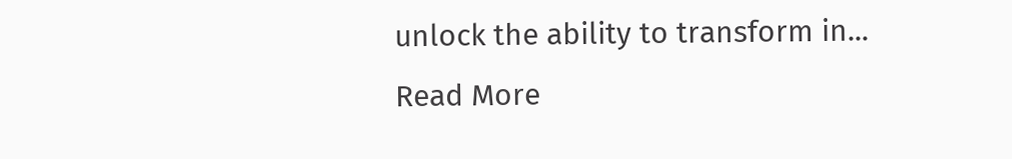unlock the ability to transform in...
Read More